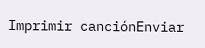Imprimir canciónEnviar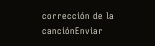corrección de la canciónEnviar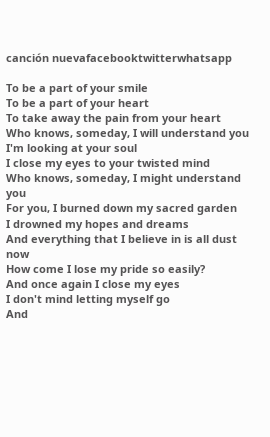canción nuevafacebooktwitterwhatsapp

To be a part of your smile
To be a part of your heart
To take away the pain from your heart
Who knows, someday, I will understand you
I'm looking at your soul
I close my eyes to your twisted mind
Who knows, someday, I might understand you
For you, I burned down my sacred garden
I drowned my hopes and dreams
And everything that I believe in is all dust now
How come I lose my pride so easily?
And once again I close my eyes
I don't mind letting myself go
And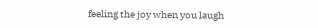feeling the joy when you laugh